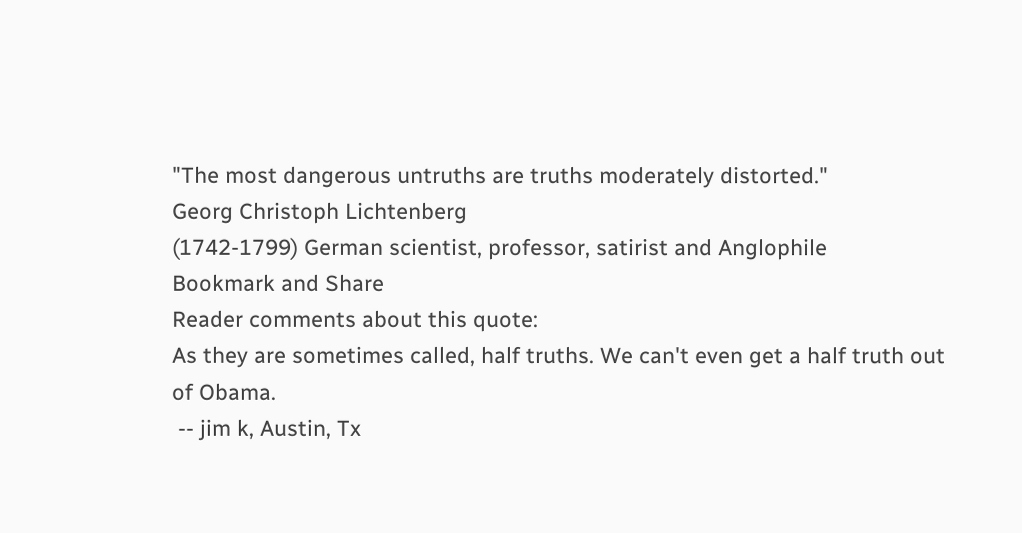"The most dangerous untruths are truths moderately distorted."
Georg Christoph Lichtenberg
(1742-1799) German scientist, professor, satirist and Anglophile
Bookmark and Share
Reader comments about this quote:
As they are sometimes called, half truths. We can't even get a half truth out of Obama.
 -- jim k, Austin, Tx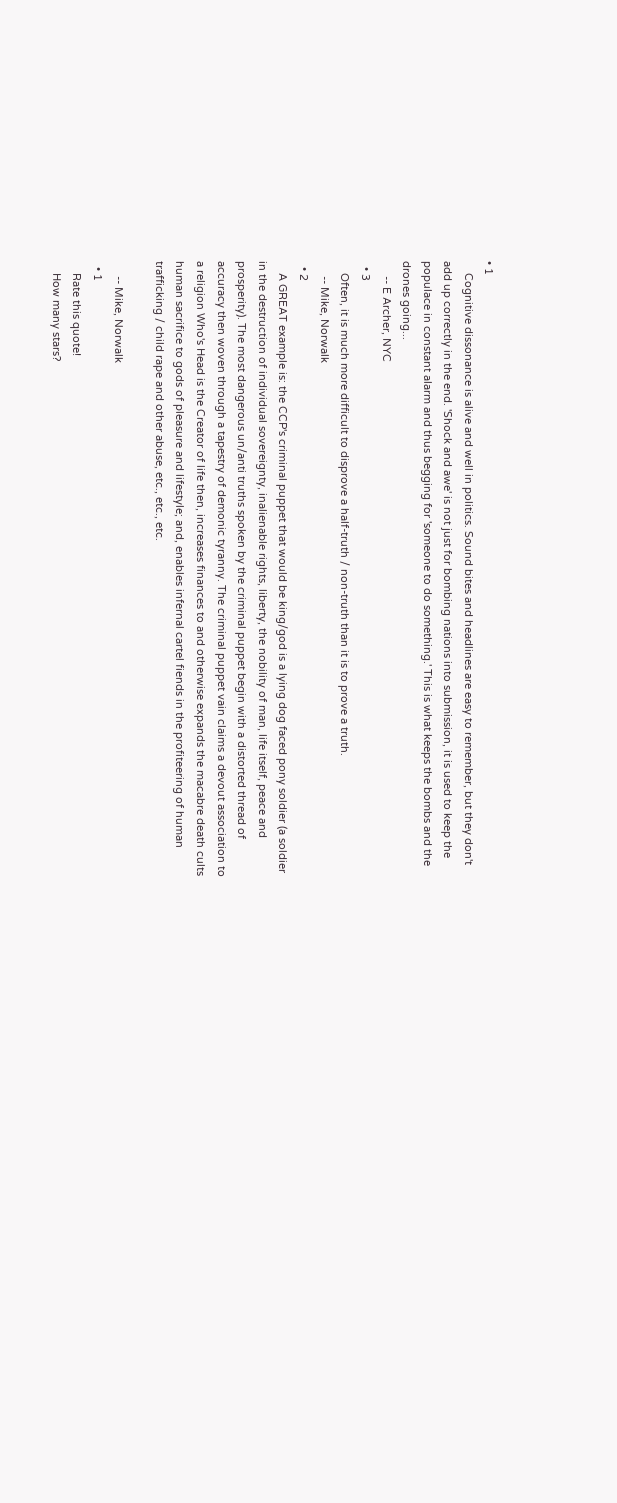• 1
    Cognitive dissonance is alive and well in politics. Sound bites and headlines are easy to remember, but they don't add up correctly in the end. 'Shock and awe' is not just for bombing nations into submission, it is used to keep the populace in constant alarm and thus begging for 'someone to do something.' This is what keeps the bombs and the drones going...
     -- E Archer, NYC
  • 3
    Often, it is much more difficult to disprove a half-truth / non-truth than it is to prove a truth.
     -- Mike, Norwalk
  • 2
    A GREAT example is: the CCP's criminal puppet that would be king/god is a lying dog faced pony soldier (a soldier in the destruction of individual sovereignty, inalienable rights, liberty, the nobility of man, life itself, peace and prosperity). The most dangerous un/anti truths spoken by the criminal puppet begin with a distorted thread of accuracy then woven through a tapestry of demonic tyranny. The criminal puppet vain claims a devout association to a religion Who's Head is the Creator of life then, increases finances to and otherwise expands the macabre death cults human sacrifice to gods of pleasure and lifestyle; and, enables infernal cartel fiends in the profiteering of human trafficking / child rape and other abuse, etc., etc., etc.

     -- Mike, Norwalk
  • 1
    Rate this quote!
    How many stars?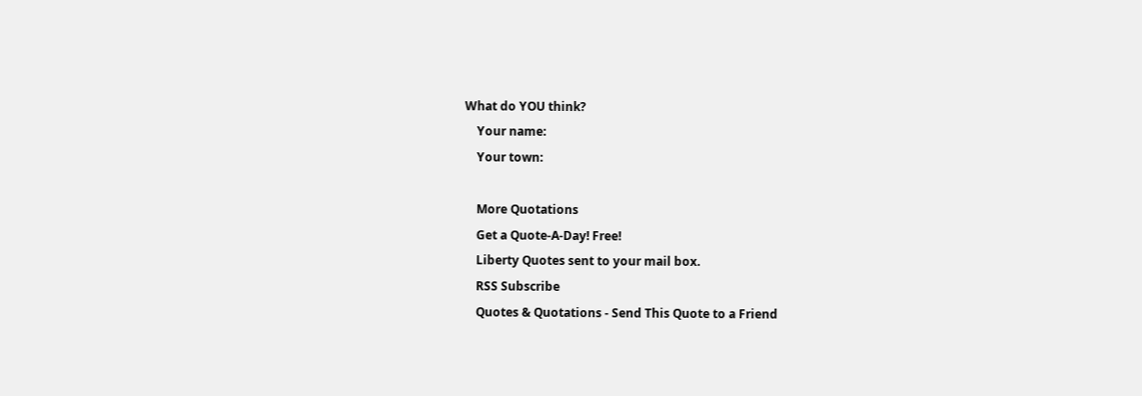What do YOU think?
    Your name:
    Your town:

    More Quotations
    Get a Quote-A-Day! Free!
    Liberty Quotes sent to your mail box.
    RSS Subscribe
    Quotes & Quotations - Send This Quote to a Friend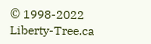© 1998-2022 Liberty-Tree.ca